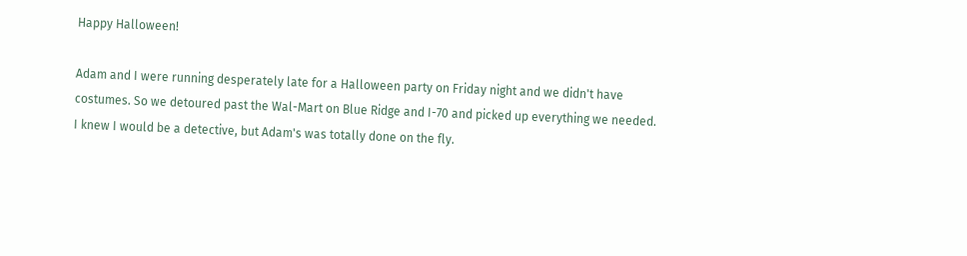Happy Halloween!

Adam and I were running desperately late for a Halloween party on Friday night and we didn't have costumes. So we detoured past the Wal-Mart on Blue Ridge and I-70 and picked up everything we needed. I knew I would be a detective, but Adam's was totally done on the fly.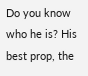Do you know who he is? His best prop, the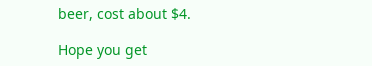beer, cost about $4.

Hope you get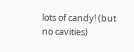lots of candy! (but no cavities)